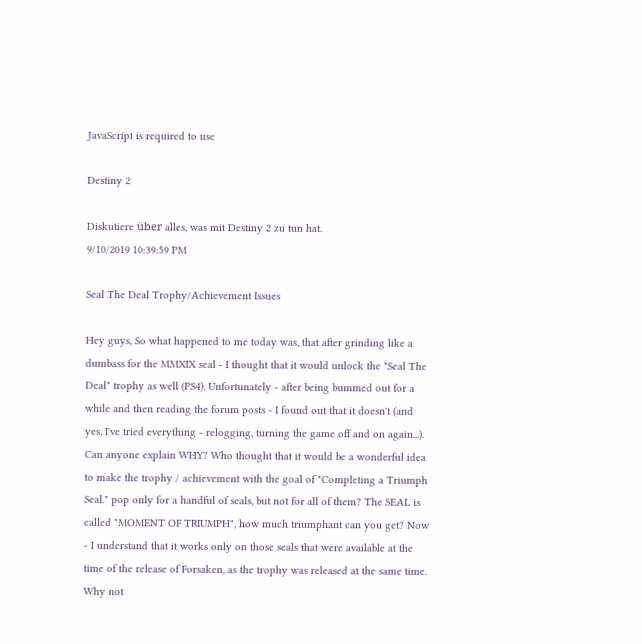JavaScript is required to use

Destiny 2

Diskutiere über alles, was mit Destiny 2 zu tun hat.
9/10/2019 10:39:59 PM

Seal The Deal Trophy/Achievement Issues

Hey guys, So what happened to me today was, that after grinding like a dumbass for the MMXIX seal - I thought that it would unlock the "Seal The Deal" trophy as well (PS4). Unfortunately - after being bummed out for a while and then reading the forum posts - I found out that it doesn't (and yes, I've tried everything - relogging, turning the game off and on again...). Can anyone explain WHY? Who thought that it would be a wonderful idea to make the trophy / achievement with the goal of "Completing a Triumph Seal." pop only for a handful of seals, but not for all of them? The SEAL is called "MOMENT OF TRIUMPH", how much triumphant can you get? Now - I understand that it works only on those seals that were available at the time of the release of Forsaken, as the trophy was released at the same time. Why not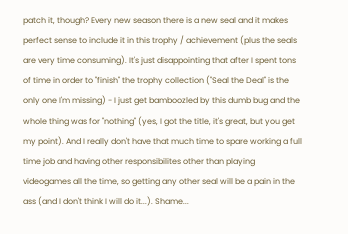patch it, though? Every new season there is a new seal and it makes perfect sense to include it in this trophy / achievement (plus the seals are very time consuming). It's just disappointing that after I spent tons of time in order to "finish" the trophy collection ("Seal the Deal" is the only one I'm missing) - I just get bamboozled by this dumb bug and the whole thing was for "nothing" (yes, I got the title, it's great, but you get my point). And I really don't have that much time to spare working a full time job and having other responsibilites other than playing videogames all the time, so getting any other seal will be a pain in the ass (and I don't think I will do it...). Shame...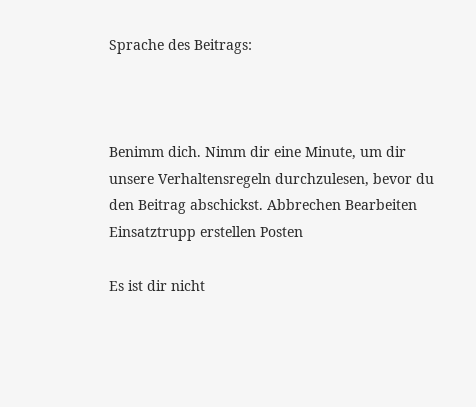Sprache des Beitrags:



Benimm dich. Nimm dir eine Minute, um dir unsere Verhaltensregeln durchzulesen, bevor du den Beitrag abschickst. Abbrechen Bearbeiten Einsatztrupp erstellen Posten

Es ist dir nicht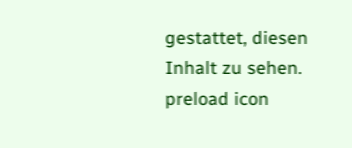gestattet, diesen Inhalt zu sehen.
preload icon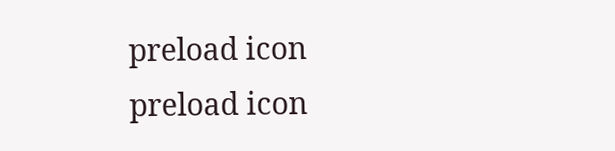preload icon
preload icon